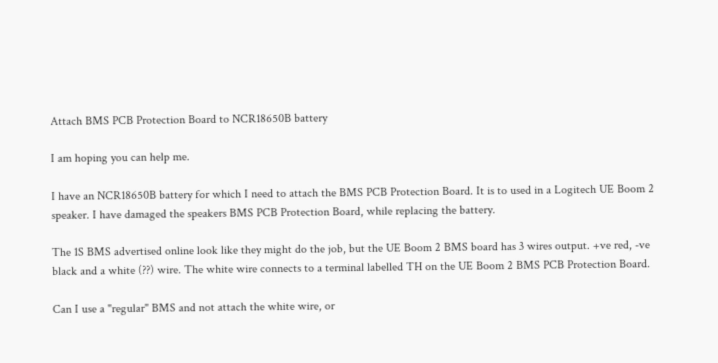Attach BMS PCB Protection Board to NCR18650B battery

I am hoping you can help me.

I have an NCR18650B battery for which I need to attach the BMS PCB Protection Board. It is to used in a Logitech UE Boom 2 speaker. I have damaged the speakers BMS PCB Protection Board, while replacing the battery.

The 1S BMS advertised online look like they might do the job, but the UE Boom 2 BMS board has 3 wires output. +ve red, -ve black and a white (??) wire. The white wire connects to a terminal labelled TH on the UE Boom 2 BMS PCB Protection Board.

Can I use a "regular" BMS and not attach the white wire, or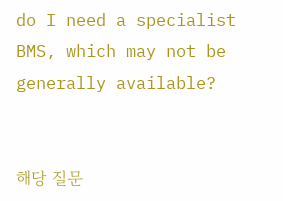do I need a specialist BMS, which may not be generally available?


해당 질문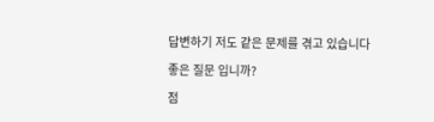답변하기 저도 같은 문제를 겪고 있습니다

좋은 질문 입니까?

점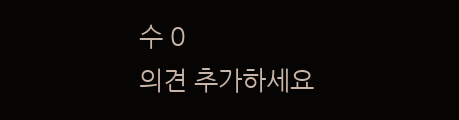수 0
의견 추가하세요